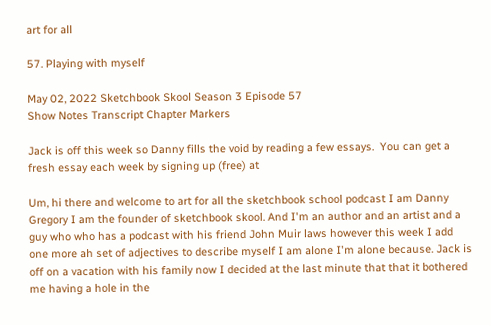art for all

57. Playing with myself

May 02, 2022 Sketchbook Skool Season 3 Episode 57
Show Notes Transcript Chapter Markers

Jack is off this week so Danny fills the void by reading a few essays.  You can get a fresh essay each week by signing up (free) at

Um, hi there and welcome to art for all the sketchbook school podcast I am Danny Gregory I am the founder of sketchbook skool. And I'm an author and an artist and a guy who who has a podcast with his friend John Muir laws however this week I add one more ah set of adjectives to describe myself I am alone I'm alone because. Jack is off on a vacation with his family now I decided at the last minute that that it bothered me having a hole in the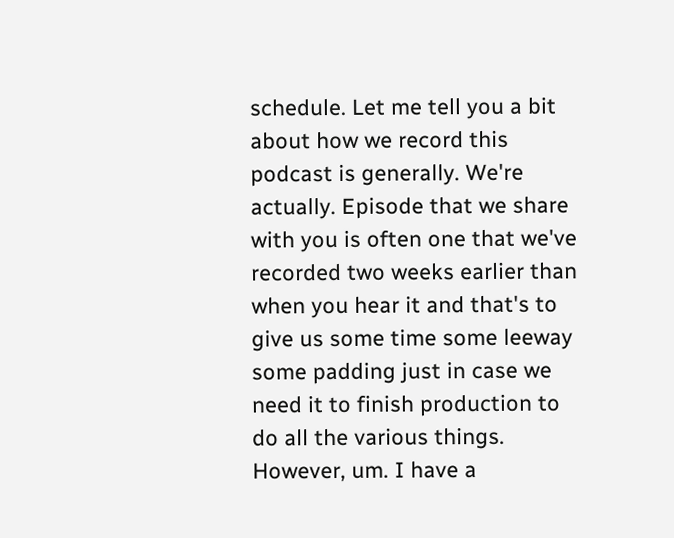schedule. Let me tell you a bit about how we record this podcast is generally. We're actually. Episode that we share with you is often one that we've recorded two weeks earlier than when you hear it and that's to give us some time some leeway some padding just in case we need it to finish production to do all the various things. However, um. I have a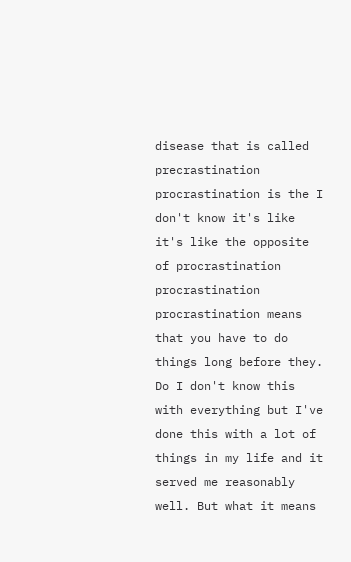disease that is called precrastination procrastination is the I don't know it's like it's like the opposite of procrastination procrastination procrastination means that you have to do things long before they. Do I don't know this with everything but I've done this with a lot of things in my life and it served me reasonably well. But what it means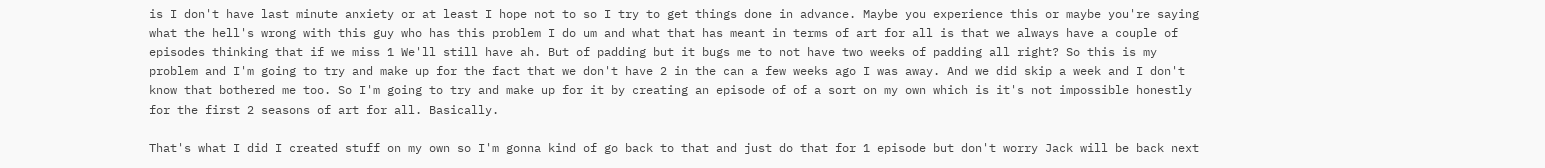is I don't have last minute anxiety or at least I hope not to so I try to get things done in advance. Maybe you experience this or maybe you're saying what the hell's wrong with this guy who has this problem I do um and what that has meant in terms of art for all is that we always have a couple of episodes thinking that if we miss 1 We'll still have ah. But of padding but it bugs me to not have two weeks of padding all right? So this is my problem and I'm going to try and make up for the fact that we don't have 2 in the can a few weeks ago I was away. And we did skip a week and I don't know that bothered me too. So I'm going to try and make up for it by creating an episode of of a sort on my own which is it's not impossible honestly for the first 2 seasons of art for all. Basically.

That's what I did I created stuff on my own so I'm gonna kind of go back to that and just do that for 1 episode but don't worry Jack will be back next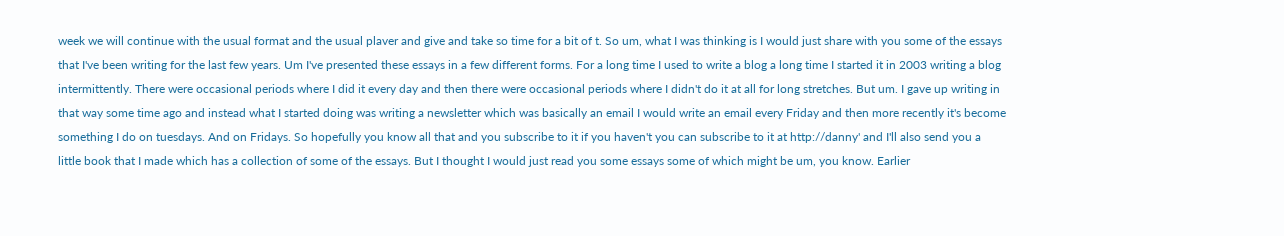week we will continue with the usual format and the usual plaver and give and take so time for a bit of t. So um, what I was thinking is I would just share with you some of the essays that I've been writing for the last few years. Um I've presented these essays in a few different forms. For a long time I used to write a blog a long time I started it in 2003 writing a blog intermittently. There were occasional periods where I did it every day and then there were occasional periods where I didn't do it at all for long stretches. But um. I gave up writing in that way some time ago and instead what I started doing was writing a newsletter which was basically an email I would write an email every Friday and then more recently it's become something I do on tuesdays. And on Fridays. So hopefully you know all that and you subscribe to it if you haven't you can subscribe to it at http://danny' and I'll also send you a little book that I made which has a collection of some of the essays. But I thought I would just read you some essays some of which might be um, you know. Earlier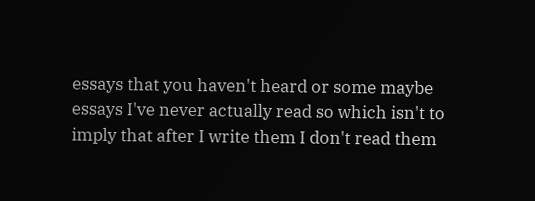essays that you haven't heard or some maybe essays I've never actually read so which isn't to imply that after I write them I don't read them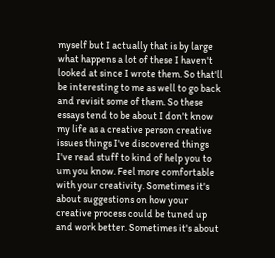myself but I actually that is by large what happens a lot of these I haven't looked at since I wrote them. So that'll be interesting to me as well to go back and revisit some of them. So these essays tend to be about I don't know my life as a creative person creative issues things I've discovered things I've read stuff to kind of help you to um you know. Feel more comfortable with your creativity. Sometimes it's about suggestions on how your creative process could be tuned up and work better. Sometimes it's about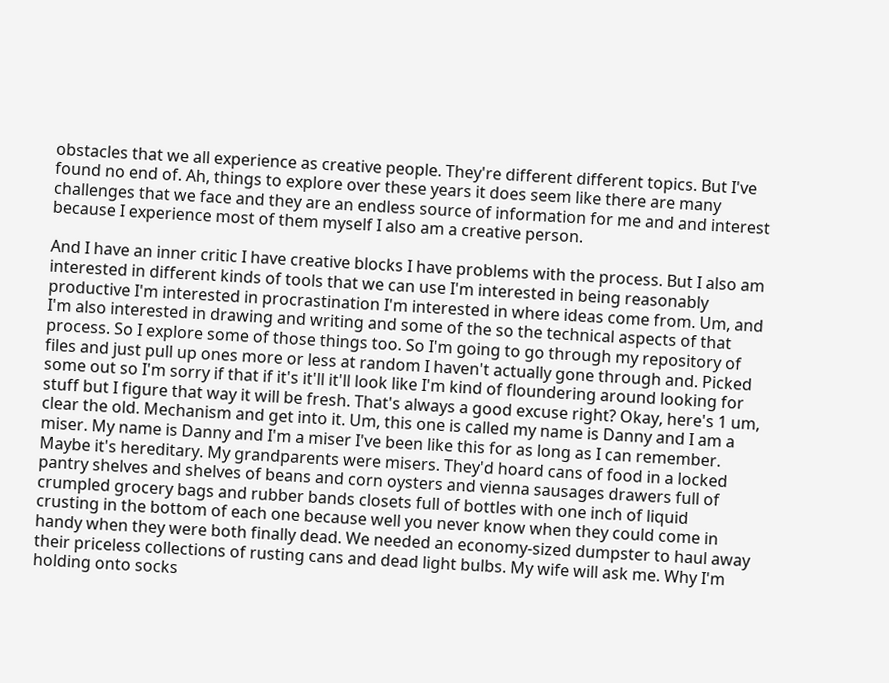obstacles that we all experience as creative people. They're different different topics. But I've found no end of. Ah, things to explore over these years it does seem like there are many challenges that we face and they are an endless source of information for me and and interest because I experience most of them myself I also am a creative person.

And I have an inner critic I have creative blocks I have problems with the process. But I also am interested in different kinds of tools that we can use I'm interested in being reasonably productive I'm interested in procrastination I'm interested in where ideas come from. Um, and I'm also interested in drawing and writing and some of the so the technical aspects of that process. So I explore some of those things too. So I'm going to go through my repository of files and just pull up ones more or less at random I haven't actually gone through and. Picked some out so I'm sorry if that if it's it'll it'll look like I'm kind of floundering around looking for stuff but I figure that way it will be fresh. That's always a good excuse right? Okay, here's 1 um, clear the old. Mechanism and get into it. Um, this one is called my name is Danny and I am a miser. My name is Danny and I'm a miser I've been like this for as long as I can remember. Maybe it's hereditary. My grandparents were misers. They'd hoard cans of food in a locked pantry shelves and shelves of beans and corn oysters and vienna sausages drawers full of crumpled grocery bags and rubber bands closets full of bottles with one inch of liquid crusting in the bottom of each one because well you never know when they could come in handy when they were both finally dead. We needed an economy-sized dumpster to haul away their priceless collections of rusting cans and dead light bulbs. My wife will ask me. Why I'm holding onto socks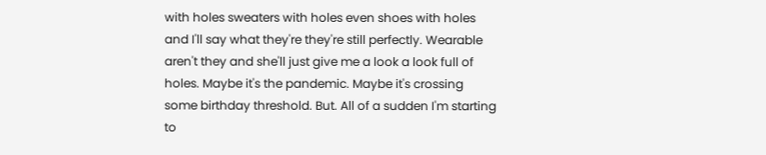with holes sweaters with holes even shoes with holes and I'll say what they're they're still perfectly. Wearable aren't they and she'll just give me a look a look full of holes. Maybe it's the pandemic. Maybe it's crossing some birthday threshold. But. All of a sudden I'm starting to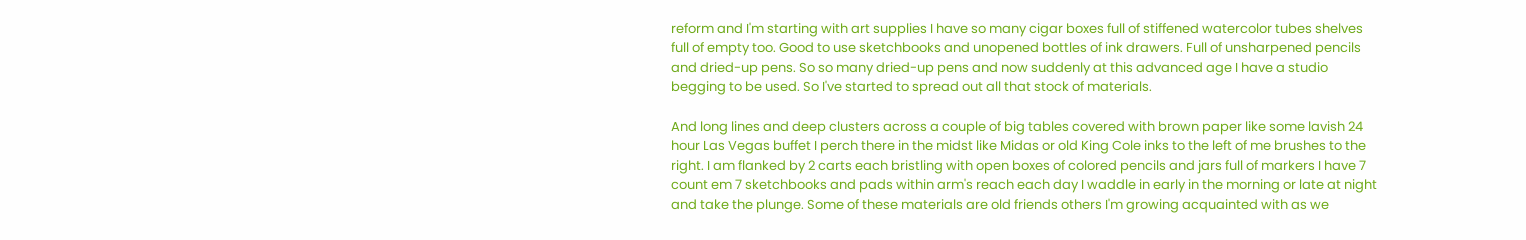reform and I'm starting with art supplies I have so many cigar boxes full of stiffened watercolor tubes shelves full of empty too. Good to use sketchbooks and unopened bottles of ink drawers. Full of unsharpened pencils and dried-up pens. So so many dried-up pens and now suddenly at this advanced age I have a studio begging to be used. So I've started to spread out all that stock of materials.

And long lines and deep clusters across a couple of big tables covered with brown paper like some lavish 24 hour Las Vegas buffet I perch there in the midst like Midas or old King Cole inks to the left of me brushes to the right. I am flanked by 2 carts each bristling with open boxes of colored pencils and jars full of markers I have 7 count em 7 sketchbooks and pads within arm's reach each day I waddle in early in the morning or late at night and take the plunge. Some of these materials are old friends others I'm growing acquainted with as we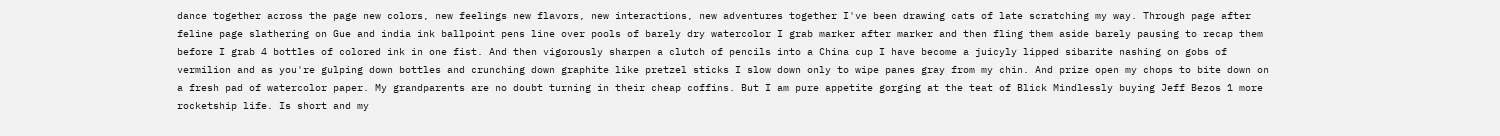dance together across the page new colors, new feelings new flavors, new interactions, new adventures together I've been drawing cats of late scratching my way. Through page after feline page slathering on Gue and india ink ballpoint pens line over pools of barely dry watercolor I grab marker after marker and then fling them aside barely pausing to recap them before I grab 4 bottles of colored ink in one fist. And then vigorously sharpen a clutch of pencils into a China cup I have become a juicyly lipped sibarite nashing on gobs of vermilion and as you're gulping down bottles and crunching down graphite like pretzel sticks I slow down only to wipe panes gray from my chin. And prize open my chops to bite down on a fresh pad of watercolor paper. My grandparents are no doubt turning in their cheap coffins. But I am pure appetite gorging at the teat of Blick Mindlessly buying Jeff Bezos 1 more rocketship life. Is short and my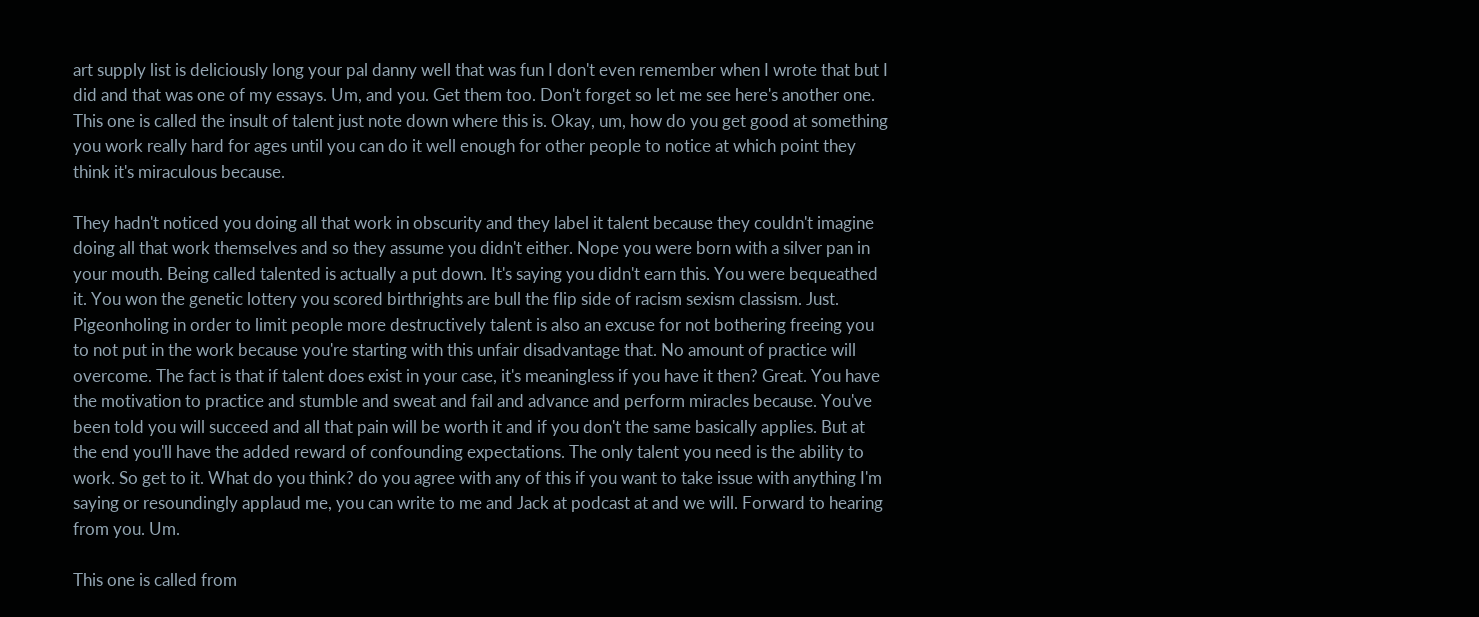art supply list is deliciously long your pal danny well that was fun I don't even remember when I wrote that but I did and that was one of my essays. Um, and you. Get them too. Don't forget so let me see here's another one. This one is called the insult of talent just note down where this is. Okay, um, how do you get good at something you work really hard for ages until you can do it well enough for other people to notice at which point they think it's miraculous because.

They hadn't noticed you doing all that work in obscurity and they label it talent because they couldn't imagine doing all that work themselves and so they assume you didn't either. Nope you were born with a silver pan in your mouth. Being called talented is actually a put down. It's saying you didn't earn this. You were bequeathed it. You won the genetic lottery you scored birthrights are bull the flip side of racism sexism classism. Just. Pigeonholing in order to limit people more destructively talent is also an excuse for not bothering freeing you to not put in the work because you're starting with this unfair disadvantage that. No amount of practice will overcome. The fact is that if talent does exist in your case, it's meaningless if you have it then? Great. You have the motivation to practice and stumble and sweat and fail and advance and perform miracles because. You've been told you will succeed and all that pain will be worth it and if you don't the same basically applies. But at the end you'll have the added reward of confounding expectations. The only talent you need is the ability to work. So get to it. What do you think? do you agree with any of this if you want to take issue with anything I'm saying or resoundingly applaud me, you can write to me and Jack at podcast at and we will. Forward to hearing from you. Um.

This one is called from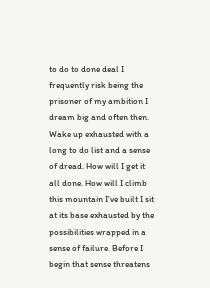to do to done deal I frequently risk being the prisoner of my ambition I dream big and often then. Wake up exhausted with a long to do list and a sense of dread. How will I get it all done. How will I climb this mountain I've built I sit at its base exhausted by the possibilities wrapped in a sense of failure. Before I begin that sense threatens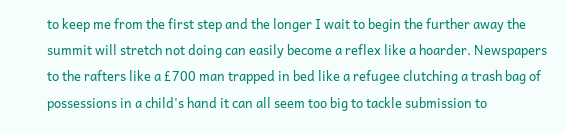to keep me from the first step and the longer I wait to begin the further away the summit will stretch not doing can easily become a reflex like a hoarder. Newspapers to the rafters like a £700 man trapped in bed like a refugee clutching a trash bag of possessions in a child's hand it can all seem too big to tackle submission to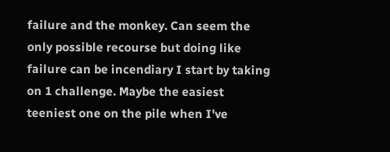failure and the monkey. Can seem the only possible recourse but doing like failure can be incendiary I start by taking on 1 challenge. Maybe the easiest teeniest one on the pile when I've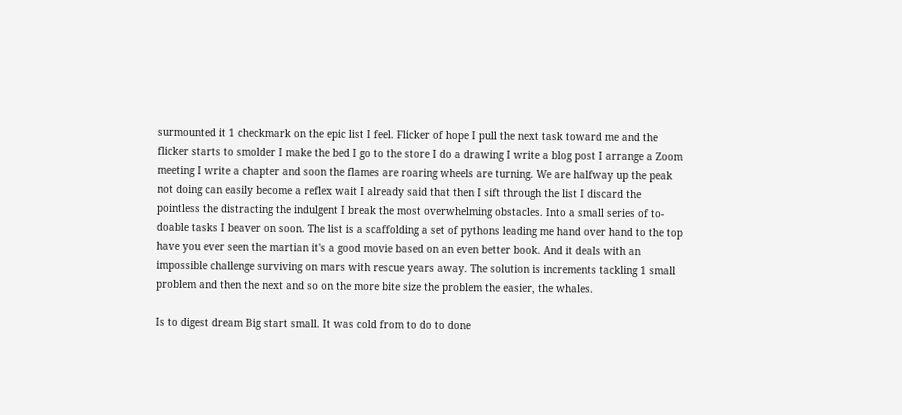surmounted it 1 checkmark on the epic list I feel. Flicker of hope I pull the next task toward me and the flicker starts to smolder I make the bed I go to the store I do a drawing I write a blog post I arrange a Zoom meeting I write a chapter and soon the flames are roaring wheels are turning. We are halfway up the peak not doing can easily become a reflex wait I already said that then I sift through the list I discard the pointless the distracting the indulgent I break the most overwhelming obstacles. Into a small series of to-doable tasks I beaver on soon. The list is a scaffolding a set of pythons leading me hand over hand to the top have you ever seen the martian it's a good movie based on an even better book. And it deals with an impossible challenge surviving on mars with rescue years away. The solution is increments tackling 1 small problem and then the next and so on the more bite size the problem the easier, the whales.

Is to digest dream Big start small. It was cold from to do to done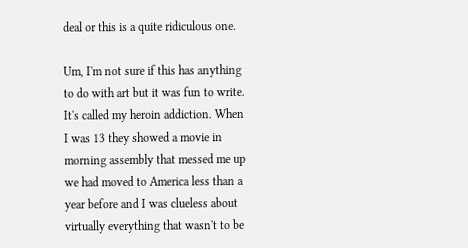deal or this is a quite ridiculous one.

Um, I'm not sure if this has anything to do with art but it was fun to write. It's called my heroin addiction. When I was 13 they showed a movie in morning assembly that messed me up we had moved to America less than a year before and I was clueless about virtually everything that wasn't to be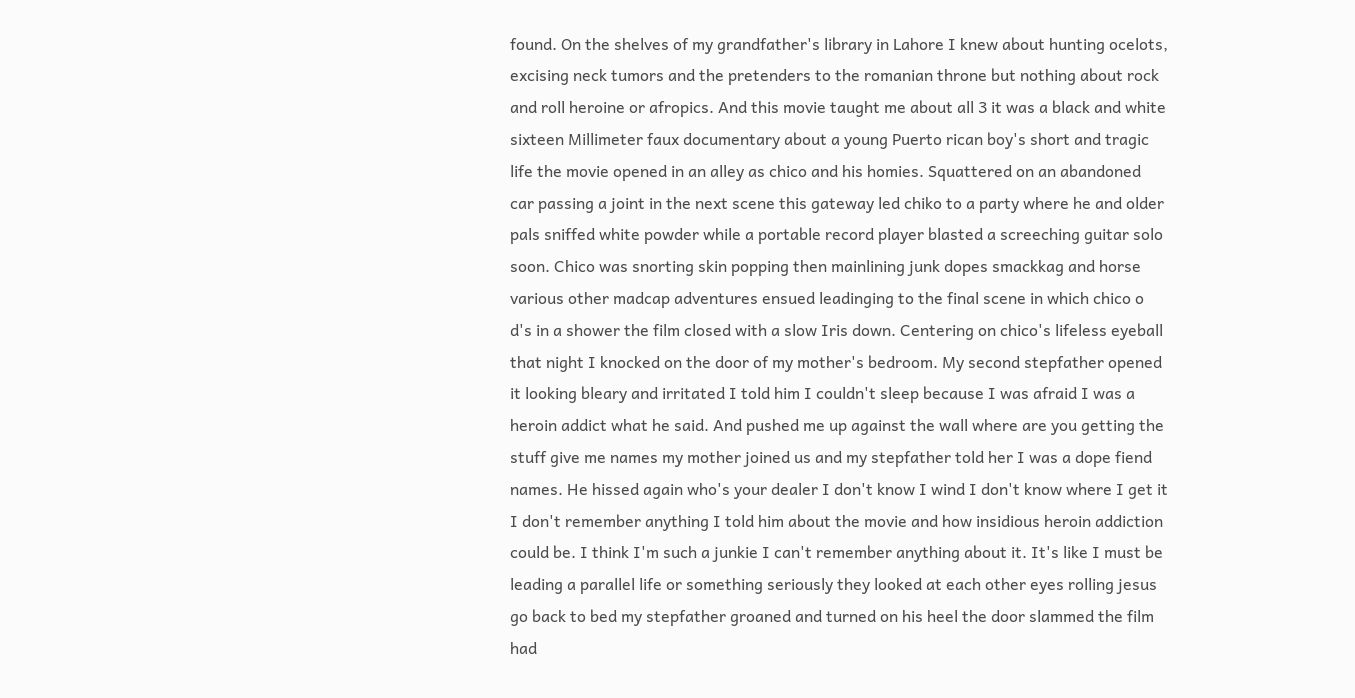found. On the shelves of my grandfather's library in Lahore I knew about hunting ocelots, excising neck tumors and the pretenders to the romanian throne but nothing about rock and roll heroine or afropics. And this movie taught me about all 3 it was a black and white sixteen Millimeter faux documentary about a young Puerto rican boy's short and tragic life the movie opened in an alley as chico and his homies. Squattered on an abandoned car passing a joint in the next scene this gateway led chiko to a party where he and older pals sniffed white powder while a portable record player blasted a screeching guitar solo soon. Chico was snorting skin popping then mainlining junk dopes smackkag and horse various other madcap adventures ensued leadinging to the final scene in which chico o d's in a shower the film closed with a slow Iris down. Centering on chico's lifeless eyeball that night I knocked on the door of my mother's bedroom. My second stepfather opened it looking bleary and irritated I told him I couldn't sleep because I was afraid I was a heroin addict what he said. And pushed me up against the wall where are you getting the stuff give me names my mother joined us and my stepfather told her I was a dope fiend names. He hissed again who's your dealer I don't know I wind I don't know where I get it I don't remember anything I told him about the movie and how insidious heroin addiction could be. I think I'm such a junkie I can't remember anything about it. It's like I must be leading a parallel life or something seriously they looked at each other eyes rolling jesus go back to bed my stepfather groaned and turned on his heel the door slammed the film had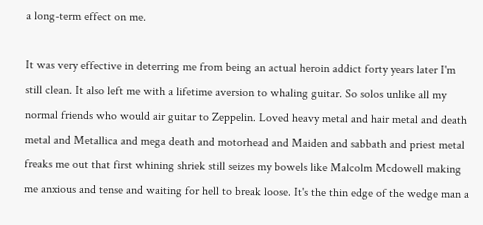a long-term effect on me.

It was very effective in deterring me from being an actual heroin addict forty years later I'm still clean. It also left me with a lifetime aversion to whaling guitar. So solos unlike all my normal friends who would air guitar to Zeppelin. Loved heavy metal and hair metal and death metal and Metallica and mega death and motorhead and Maiden and sabbath and priest metal freaks me out that first whining shriek still seizes my bowels like Malcolm Mcdowell making me anxious and tense and waiting for hell to break loose. It's the thin edge of the wedge man a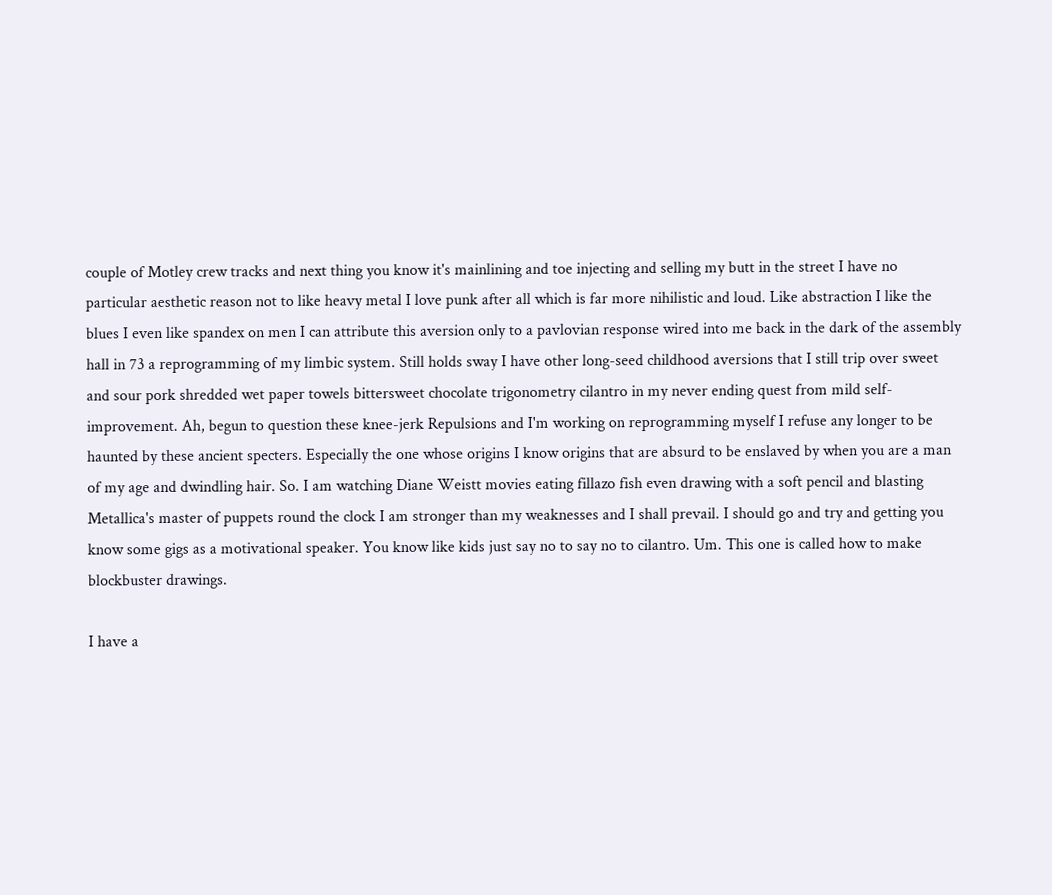couple of Motley crew tracks and next thing you know it's mainlining and toe injecting and selling my butt in the street I have no particular aesthetic reason not to like heavy metal I love punk after all which is far more nihilistic and loud. Like abstraction I like the blues I even like spandex on men I can attribute this aversion only to a pavlovian response wired into me back in the dark of the assembly hall in 73 a reprogramming of my limbic system. Still holds sway I have other long-seed childhood aversions that I still trip over sweet and sour pork shredded wet paper towels bittersweet chocolate trigonometry cilantro in my never ending quest from mild self-improvement. Ah, begun to question these knee-jerk Repulsions and I'm working on reprogramming myself I refuse any longer to be haunted by these ancient specters. Especially the one whose origins I know origins that are absurd to be enslaved by when you are a man of my age and dwindling hair. So. I am watching Diane Weistt movies eating fillazo fish even drawing with a soft pencil and blasting Metallica's master of puppets round the clock I am stronger than my weaknesses and I shall prevail. I should go and try and getting you know some gigs as a motivational speaker. You know like kids just say no to say no to cilantro. Um. This one is called how to make blockbuster drawings.

I have a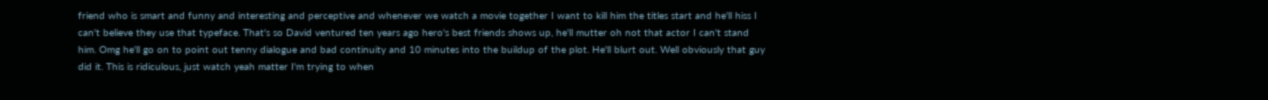friend who is smart and funny and interesting and perceptive and whenever we watch a movie together I want to kill him the titles start and he'll hiss I can't believe they use that typeface. That's so David ventured ten years ago hero's best friends shows up, he'll mutter oh not that actor I can't stand him. Omg he'll go on to point out tenny dialogue and bad continuity and 10 minutes into the buildup of the plot. He'll blurt out. Well obviously that guy did it. This is ridiculous, just watch yeah matter I'm trying to when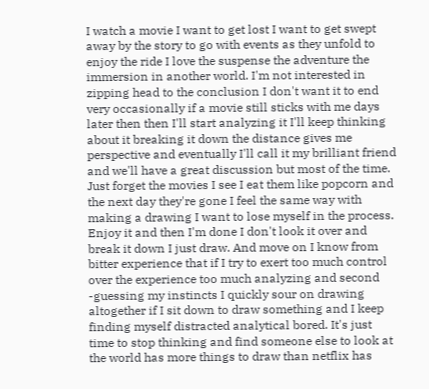I watch a movie I want to get lost I want to get swept away by the story to go with events as they unfold to enjoy the ride I love the suspense the adventure the immersion in another world. I'm not interested in zipping head to the conclusion I don't want it to end very occasionally if a movie still sticks with me days later then then I'll start analyzing it I'll keep thinking about it breaking it down the distance gives me perspective and eventually I'll call it my brilliant friend and we'll have a great discussion but most of the time. Just forget the movies I see I eat them like popcorn and the next day they're gone I feel the same way with making a drawing I want to lose myself in the process. Enjoy it and then I'm done I don't look it over and break it down I just draw. And move on I know from bitter experience that if I try to exert too much control over the experience too much analyzing and second -guessing my instincts I quickly sour on drawing altogether if I sit down to draw something and I keep finding myself distracted analytical bored. It's just time to stop thinking and find someone else to look at the world has more things to draw than netflix has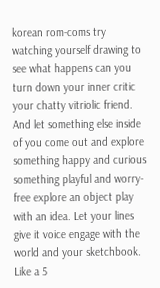korean rom-coms try watching yourself drawing to see what happens can you turn down your inner critic your chatty vitriolic friend. And let something else inside of you come out and explore something happy and curious something playful and worry-free explore an object play with an idea. Let your lines give it voice engage with the world and your sketchbook. Like a 5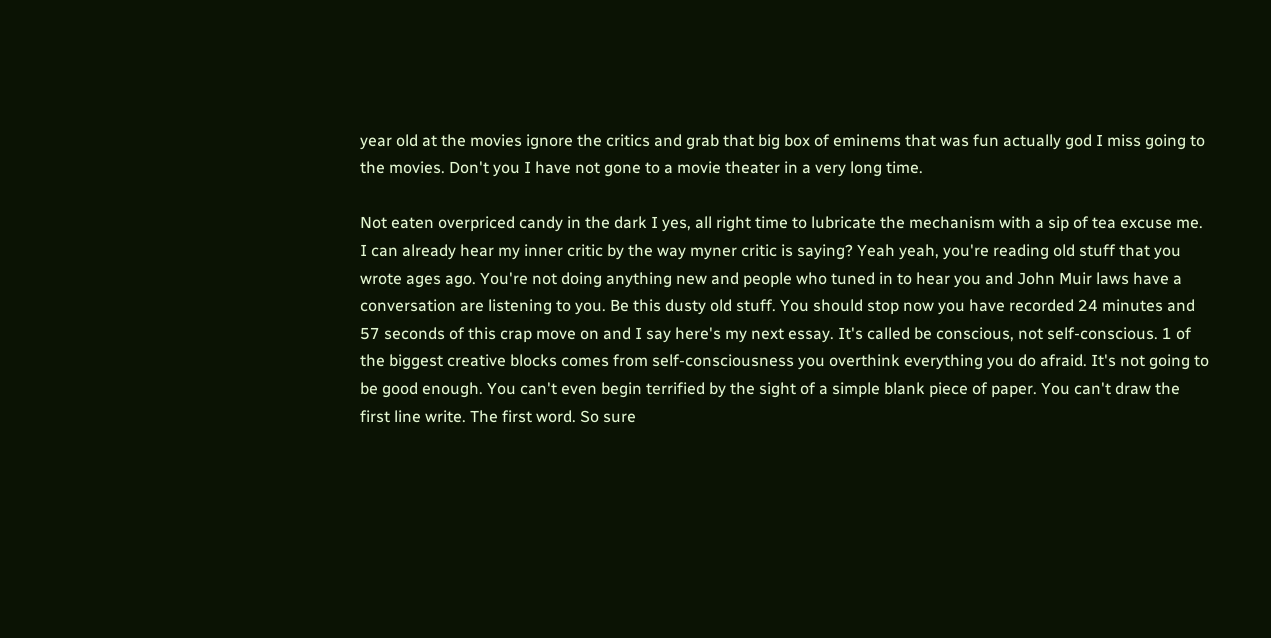year old at the movies ignore the critics and grab that big box of eminems that was fun actually god I miss going to the movies. Don't you I have not gone to a movie theater in a very long time.

Not eaten overpriced candy in the dark I yes, all right time to lubricate the mechanism with a sip of tea excuse me. I can already hear my inner critic by the way myner critic is saying? Yeah yeah, you're reading old stuff that you wrote ages ago. You're not doing anything new and people who tuned in to hear you and John Muir laws have a conversation are listening to you. Be this dusty old stuff. You should stop now you have recorded 24 minutes and 57 seconds of this crap move on and I say here's my next essay. It's called be conscious, not self-conscious. 1 of the biggest creative blocks comes from self-consciousness you overthink everything you do afraid. It's not going to be good enough. You can't even begin terrified by the sight of a simple blank piece of paper. You can't draw the first line write. The first word. So sure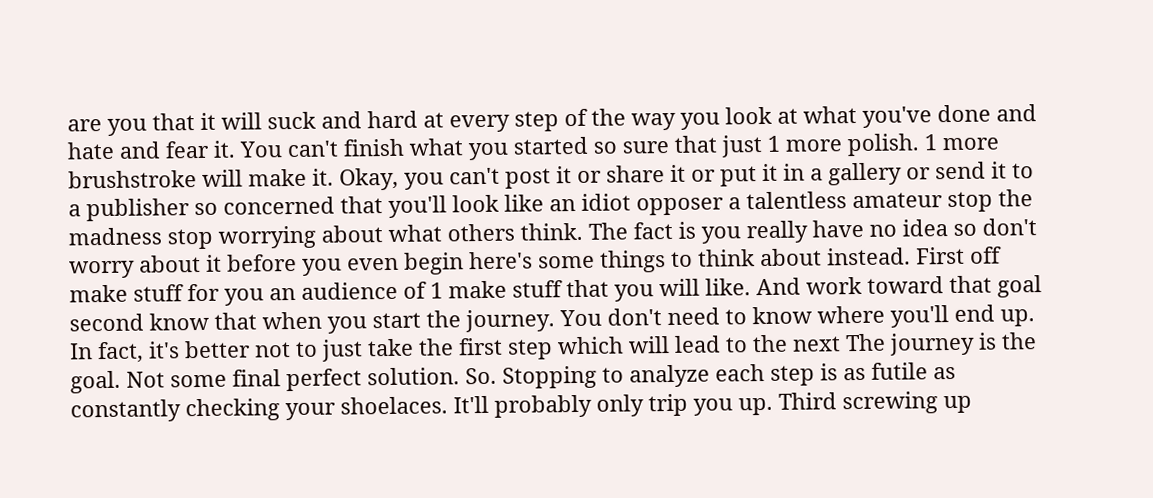are you that it will suck and hard at every step of the way you look at what you've done and hate and fear it. You can't finish what you started so sure that just 1 more polish. 1 more brushstroke will make it. Okay, you can't post it or share it or put it in a gallery or send it to a publisher so concerned that you'll look like an idiot opposer a talentless amateur stop the madness stop worrying about what others think. The fact is you really have no idea so don't worry about it before you even begin here's some things to think about instead. First off make stuff for you an audience of 1 make stuff that you will like. And work toward that goal second know that when you start the journey. You don't need to know where you'll end up. In fact, it's better not to just take the first step which will lead to the next The journey is the goal. Not some final perfect solution. So. Stopping to analyze each step is as futile as constantly checking your shoelaces. It'll probably only trip you up. Third screwing up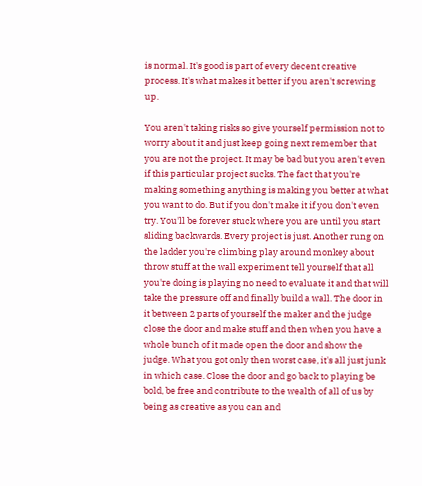is normal. It's good is part of every decent creative process. It's what makes it better if you aren't screwing up.

You aren't taking risks so give yourself permission not to worry about it and just keep going next remember that you are not the project. It may be bad but you aren't even if this particular project sucks. The fact that you're making something anything is making you better at what you want to do. But if you don't make it if you don't even try. You'll be forever stuck where you are until you start sliding backwards. Every project is just. Another rung on the ladder you're climbing play around monkey about throw stuff at the wall experiment tell yourself that all you're doing is playing no need to evaluate it and that will take the pressure off and finally build a wall. The door in it between 2 parts of yourself the maker and the judge close the door and make stuff and then when you have a whole bunch of it made open the door and show the judge. What you got only then worst case, it's all just junk in which case. Close the door and go back to playing be bold, be free and contribute to the wealth of all of us by being as creative as you can and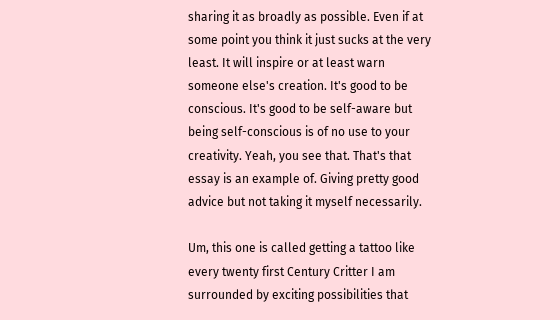sharing it as broadly as possible. Even if at some point you think it just sucks at the very least. It will inspire or at least warn someone else's creation. It's good to be conscious. It's good to be self-aware but being self-conscious is of no use to your creativity. Yeah, you see that. That's that essay is an example of. Giving pretty good advice but not taking it myself necessarily.

Um, this one is called getting a tattoo like every twenty first Century Critter I am surrounded by exciting possibilities that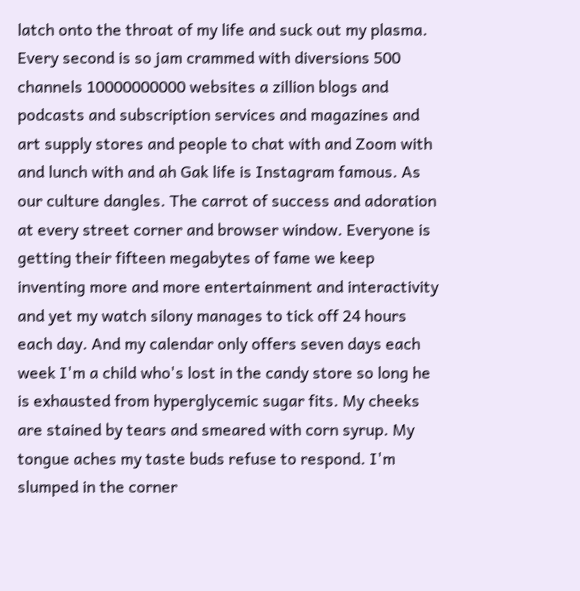latch onto the throat of my life and suck out my plasma. Every second is so jam crammed with diversions 500 channels 10000000000 websites a zillion blogs and podcasts and subscription services and magazines and art supply stores and people to chat with and Zoom with and lunch with and ah Gak life is Instagram famous. As our culture dangles. The carrot of success and adoration at every street corner and browser window. Everyone is getting their fifteen megabytes of fame we keep inventing more and more entertainment and interactivity and yet my watch silony manages to tick off 24 hours each day. And my calendar only offers seven days each week I'm a child who's lost in the candy store so long he is exhausted from hyperglycemic sugar fits. My cheeks are stained by tears and smeared with corn syrup. My tongue aches my taste buds refuse to respond. I'm slumped in the corner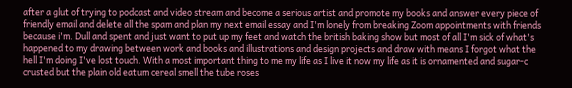after a glut of trying to podcast and video stream and become a serious artist and promote my books and answer every piece of friendly email and delete all the spam and plan my next email essay and I'm lonely from breaking Zoom appointments with friends because i'm. Dull and spent and just want to put up my feet and watch the british baking show but most of all I'm sick of what's happened to my drawing between work and books and illustrations and design projects and draw with means I forgot what the hell I'm doing I've lost touch. With a most important thing to me my life as I live it now my life as it is ornamented and sugar-c crusted but the plain old eatum cereal smell the tube roses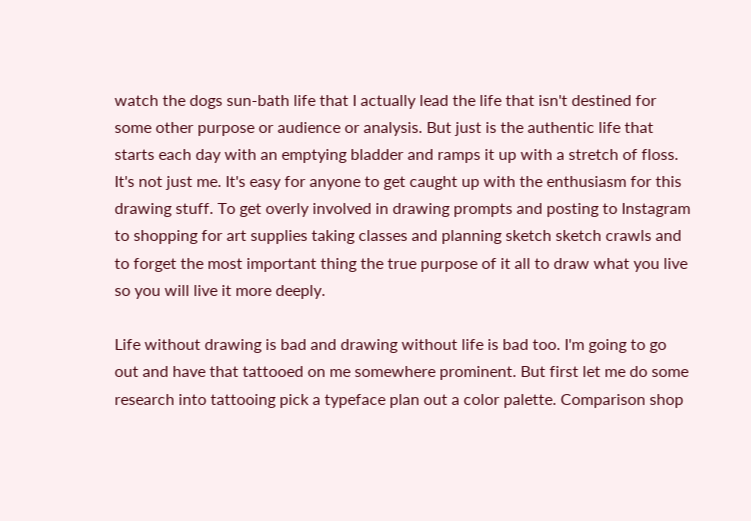watch the dogs sun-bath life that I actually lead the life that isn't destined for some other purpose or audience or analysis. But just is the authentic life that starts each day with an emptying bladder and ramps it up with a stretch of floss. It's not just me. It's easy for anyone to get caught up with the enthusiasm for this drawing stuff. To get overly involved in drawing prompts and posting to Instagram to shopping for art supplies taking classes and planning sketch sketch crawls and to forget the most important thing the true purpose of it all to draw what you live so you will live it more deeply.

Life without drawing is bad and drawing without life is bad too. I'm going to go out and have that tattooed on me somewhere prominent. But first let me do some research into tattooing pick a typeface plan out a color palette. Comparison shop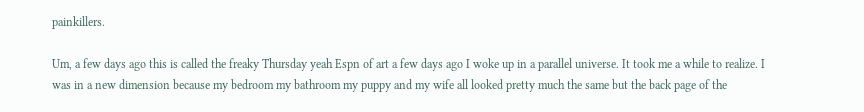painkillers.

Um, a few days ago this is called the freaky Thursday yeah Espn of art a few days ago I woke up in a parallel universe. It took me a while to realize. I was in a new dimension because my bedroom my bathroom my puppy and my wife all looked pretty much the same but the back page of the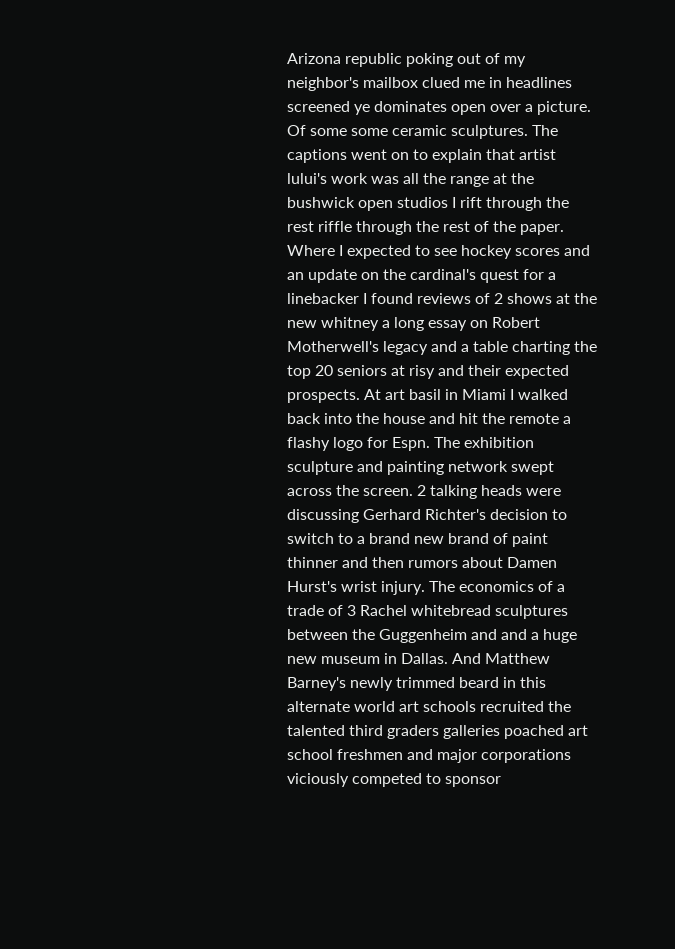Arizona republic poking out of my neighbor's mailbox clued me in headlines screened ye dominates open over a picture. Of some some ceramic sculptures. The captions went on to explain that artist lului's work was all the range at the bushwick open studios I rift through the rest riffle through the rest of the paper. Where I expected to see hockey scores and an update on the cardinal's quest for a linebacker I found reviews of 2 shows at the new whitney a long essay on Robert Motherwell's legacy and a table charting the top 20 seniors at risy and their expected prospects. At art basil in Miami I walked back into the house and hit the remote a flashy logo for Espn. The exhibition sculpture and painting network swept across the screen. 2 talking heads were discussing Gerhard Richter's decision to switch to a brand new brand of paint thinner and then rumors about Damen Hurst's wrist injury. The economics of a trade of 3 Rachel whitebread sculptures between the Guggenheim and and a huge new museum in Dallas. And Matthew Barney's newly trimmed beard in this alternate world art schools recruited the talented third graders galleries poached art school freshmen and major corporations viciously competed to sponsor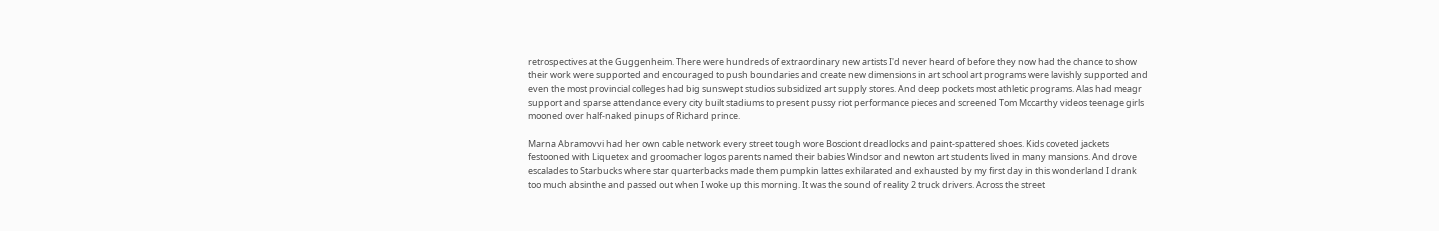retrospectives at the Guggenheim. There were hundreds of extraordinary new artists I'd never heard of before they now had the chance to show their work were supported and encouraged to push boundaries and create new dimensions in art school art programs were lavishly supported and even the most provincial colleges had big sunswept studios subsidized art supply stores. And deep pockets most athletic programs. Alas had meagr support and sparse attendance every city built stadiums to present pussy riot performance pieces and screened Tom Mccarthy videos teenage girls mooned over half-naked pinups of Richard prince.

Marna Abramovvi had her own cable network every street tough wore Bosciont dreadlocks and paint-spattered shoes. Kids coveted jackets festooned with Liquetex and groomacher logos parents named their babies Windsor and newton art students lived in many mansions. And drove escalades to Starbucks where star quarterbacks made them pumpkin lattes exhilarated and exhausted by my first day in this wonderland I drank too much absinthe and passed out when I woke up this morning. It was the sound of reality 2 truck drivers. Across the street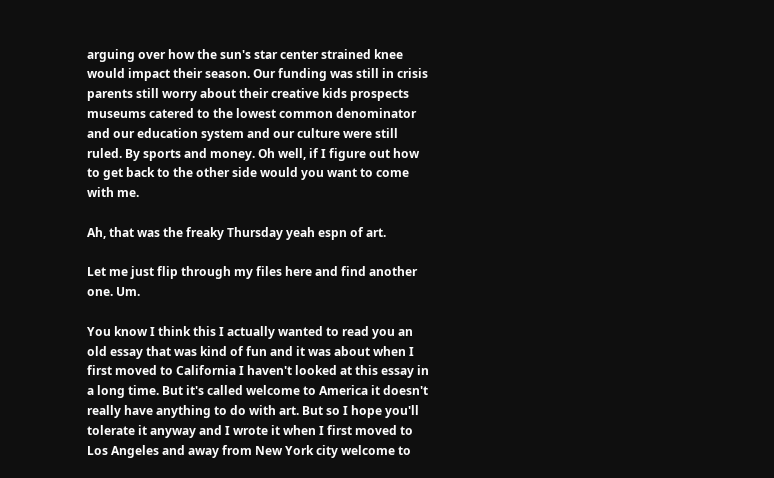arguing over how the sun's star center strained knee would impact their season. Our funding was still in crisis parents still worry about their creative kids prospects museums catered to the lowest common denominator and our education system and our culture were still ruled. By sports and money. Oh well, if I figure out how to get back to the other side would you want to come with me.

Ah, that was the freaky Thursday yeah espn of art.

Let me just flip through my files here and find another one. Um.

You know I think this I actually wanted to read you an old essay that was kind of fun and it was about when I first moved to California I haven't looked at this essay in a long time. But it's called welcome to America it doesn't really have anything to do with art. But so I hope you'll tolerate it anyway and I wrote it when I first moved to Los Angeles and away from New York city welcome to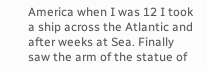America when I was 12 I took a ship across the Atlantic and after weeks at Sea. Finally saw the arm of the statue of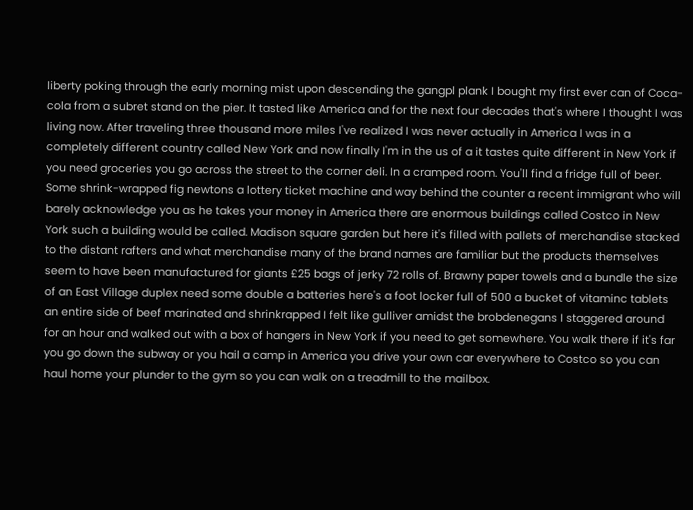liberty poking through the early morning mist upon descending the gangpl plank I bought my first ever can of Coca-cola from a subret stand on the pier. It tasted like America and for the next four decades that's where I thought I was living now. After traveling three thousand more miles I've realized I was never actually in America I was in a completely different country called New York and now finally I'm in the us of a it tastes quite different in New York if you need groceries you go across the street to the corner deli. In a cramped room. You'll find a fridge full of beer. Some shrink-wrapped fig newtons a lottery ticket machine and way behind the counter a recent immigrant who will barely acknowledge you as he takes your money in America there are enormous buildings called Costco in New York such a building would be called. Madison square garden but here it's filled with pallets of merchandise stacked to the distant rafters and what merchandise many of the brand names are familiar but the products themselves seem to have been manufactured for giants £25 bags of jerky 72 rolls of. Brawny paper towels and a bundle the size of an East Village duplex need some double a batteries here's a foot locker full of 500 a bucket of vitaminc tablets an entire side of beef marinated and shrinkrapped I felt like gulliver amidst the brobdenegans I staggered around for an hour and walked out with a box of hangers in New York if you need to get somewhere. You walk there if it's far you go down the subway or you hail a camp in America you drive your own car everywhere to Costco so you can haul home your plunder to the gym so you can walk on a treadmill to the mailbox.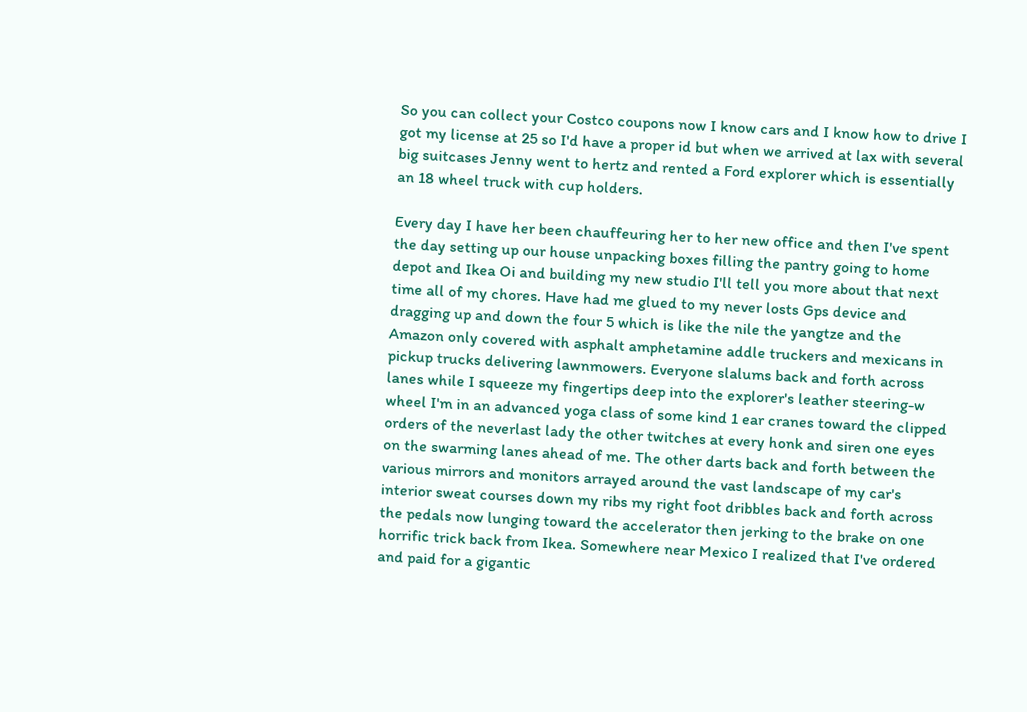So you can collect your Costco coupons now I know cars and I know how to drive I got my license at 25 so I'd have a proper id but when we arrived at lax with several big suitcases Jenny went to hertz and rented a Ford explorer which is essentially an 18 wheel truck with cup holders.

Every day I have her been chauffeuring her to her new office and then I've spent the day setting up our house unpacking boxes filling the pantry going to home depot and Ikea Oi and building my new studio I'll tell you more about that next time all of my chores. Have had me glued to my never losts Gps device and dragging up and down the four 5 which is like the nile the yangtze and the Amazon only covered with asphalt amphetamine addle truckers and mexicans in pickup trucks delivering lawnmowers. Everyone slalums back and forth across lanes while I squeeze my fingertips deep into the explorer's leather steering-w wheel I'm in an advanced yoga class of some kind 1 ear cranes toward the clipped orders of the neverlast lady the other twitches at every honk and siren one eyes on the swarming lanes ahead of me. The other darts back and forth between the various mirrors and monitors arrayed around the vast landscape of my car's interior sweat courses down my ribs my right foot dribbles back and forth across the pedals now lunging toward the accelerator then jerking to the brake on one horrific trick back from Ikea. Somewhere near Mexico I realized that I've ordered and paid for a gigantic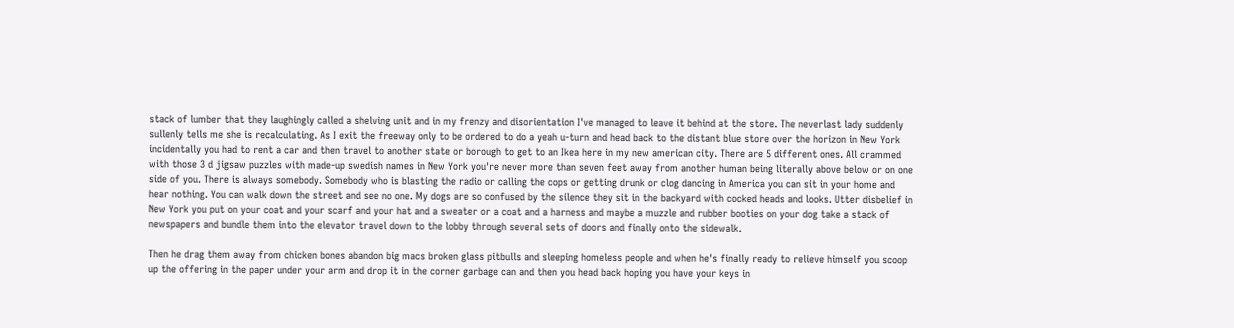stack of lumber that they laughingly called a shelving unit and in my frenzy and disorientation I've managed to leave it behind at the store. The neverlast lady suddenly sullenly tells me she is recalculating. As I exit the freeway only to be ordered to do a yeah u-turn and head back to the distant blue store over the horizon in New York incidentally you had to rent a car and then travel to another state or borough to get to an Ikea here in my new american city. There are 5 different ones. All crammed with those 3 d jigsaw puzzles with made-up swedish names in New York you're never more than seven feet away from another human being literally above below or on one side of you. There is always somebody. Somebody who is blasting the radio or calling the cops or getting drunk or clog dancing in America you can sit in your home and hear nothing. You can walk down the street and see no one. My dogs are so confused by the silence they sit in the backyard with cocked heads and looks. Utter disbelief in New York you put on your coat and your scarf and your hat and a sweater or a coat and a harness and maybe a muzzle and rubber booties on your dog take a stack of newspapers and bundle them into the elevator travel down to the lobby through several sets of doors and finally onto the sidewalk.

Then he drag them away from chicken bones abandon big macs broken glass pitbulls and sleeping homeless people and when he's finally ready to relieve himself you scoop up the offering in the paper under your arm and drop it in the corner garbage can and then you head back hoping you have your keys in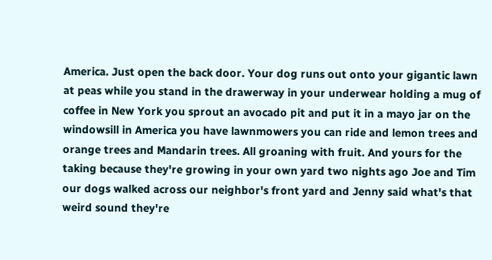America. Just open the back door. Your dog runs out onto your gigantic lawn at peas while you stand in the drawerway in your underwear holding a mug of coffee in New York you sprout an avocado pit and put it in a mayo jar on the windowsill in America you have lawnmowers you can ride and lemon trees and orange trees and Mandarin trees. All groaning with fruit. And yours for the taking because they're growing in your own yard two nights ago Joe and Tim our dogs walked across our neighbor's front yard and Jenny said what's that weird sound they're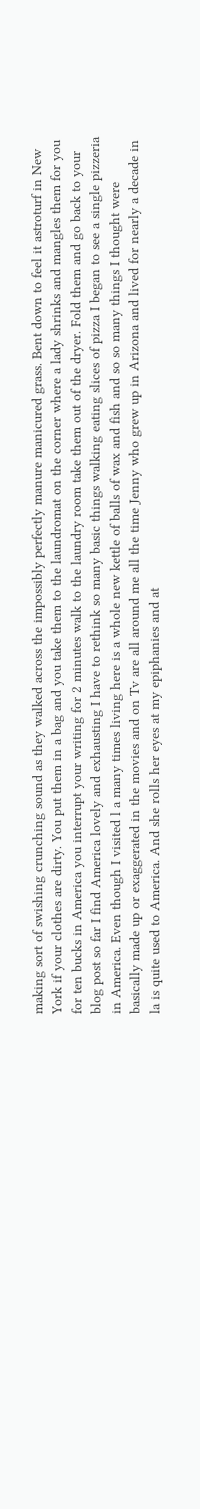making sort of swishing crunching sound as they walked across the impossibly perfectly manure manicured grass. Bent down to feel it astroturf in New York if your clothes are dirty. You put them in a bag and you take them to the laundromat on the corner where a lady shrinks and mangles them for you for ten bucks in America you interrupt your writing for 2 minutes walk to the laundry room take them out of the dryer. Fold them and go back to your blog post so far I find America lovely and exhausting I have to rethink so many basic things walking eating slices of pizza I began to see a single pizzeria in America. Even though I visited l a many times living here is a whole new kettle of balls of wax and fish and so so many things I thought were basically made up or exaggerated in the movies and on Tv are all around me all the time Jenny who grew up in Arizona and lived for nearly a decade in la is quite used to America. And she rolls her eyes at my epiphanies and at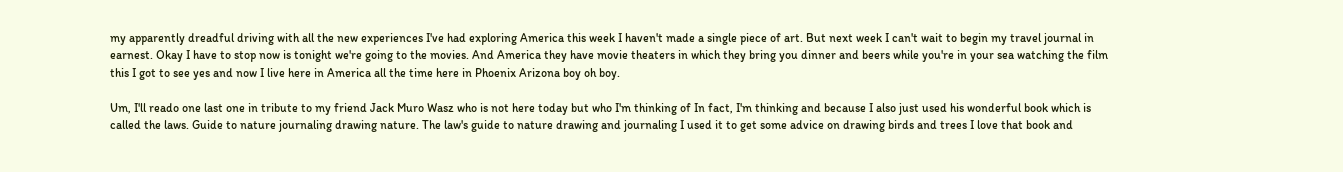my apparently dreadful driving with all the new experiences I've had exploring America this week I haven't made a single piece of art. But next week I can't wait to begin my travel journal in earnest. Okay I have to stop now is tonight we're going to the movies. And America they have movie theaters in which they bring you dinner and beers while you're in your sea watching the film this I got to see yes and now I live here in America all the time here in Phoenix Arizona boy oh boy.

Um, I'll reado one last one in tribute to my friend Jack Muro Wasz who is not here today but who I'm thinking of In fact, I'm thinking and because I also just used his wonderful book which is called the laws. Guide to nature journaling drawing nature. The law's guide to nature drawing and journaling I used it to get some advice on drawing birds and trees I love that book and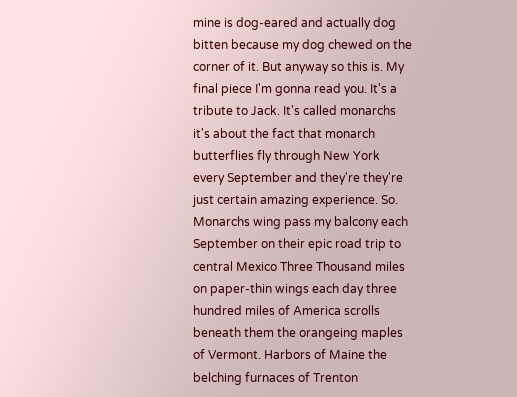mine is dog-eared and actually dog bitten because my dog chewed on the corner of it. But anyway so this is. My final piece I'm gonna read you. It's a tribute to Jack. It's called monarchs it's about the fact that monarch butterflies fly through New York every September and they're they're just certain amazing experience. So. Monarchs wing pass my balcony each September on their epic road trip to central Mexico Three Thousand miles on paper-thin wings each day three hundred miles of America scrolls beneath them the orangeing maples of Vermont. Harbors of Maine the belching furnaces of Trenton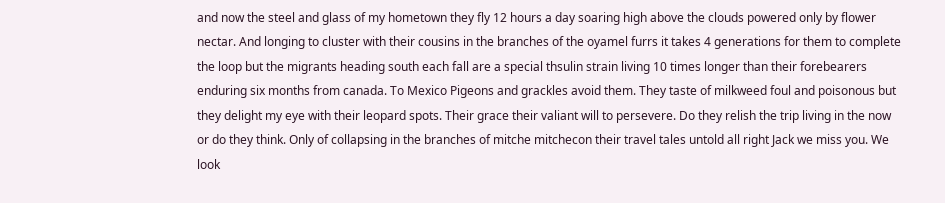and now the steel and glass of my hometown they fly 12 hours a day soaring high above the clouds powered only by flower nectar. And longing to cluster with their cousins in the branches of the oyamel furrs it takes 4 generations for them to complete the loop but the migrants heading south each fall are a special thsulin strain living 10 times longer than their forebearers enduring six months from canada. To Mexico Pigeons and grackles avoid them. They taste of milkweed foul and poisonous but they delight my eye with their leopard spots. Their grace their valiant will to persevere. Do they relish the trip living in the now or do they think. Only of collapsing in the branches of mitche mitchecon their travel tales untold all right Jack we miss you. We look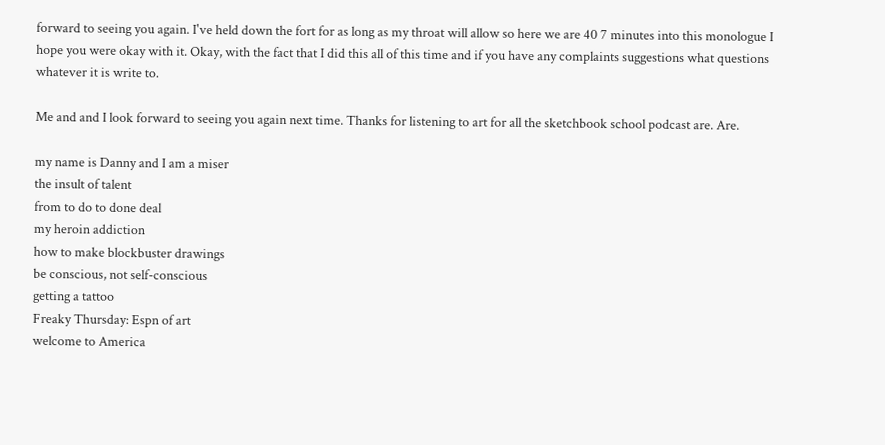forward to seeing you again. I've held down the fort for as long as my throat will allow so here we are 40 7 minutes into this monologue I hope you were okay with it. Okay, with the fact that I did this all of this time and if you have any complaints suggestions what questions whatever it is write to.

Me and and I look forward to seeing you again next time. Thanks for listening to art for all the sketchbook school podcast are. Are.

my name is Danny and I am a miser
the insult of talent
from to do to done deal
my heroin addiction
how to make blockbuster drawings
be conscious, not self-conscious
getting a tattoo
Freaky Thursday: Espn of art
welcome to America